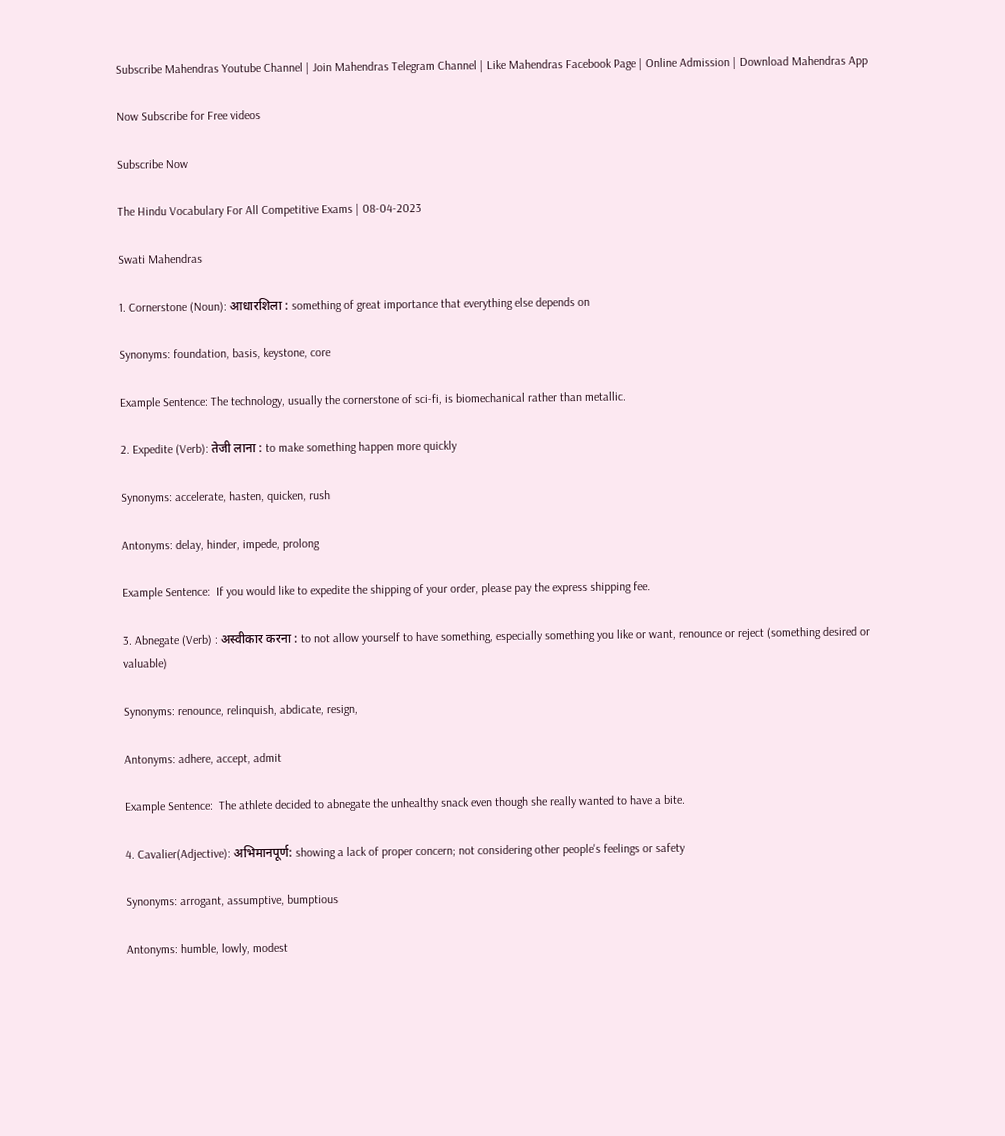Subscribe Mahendras Youtube Channel | Join Mahendras Telegram Channel | Like Mahendras Facebook Page | Online Admission | Download Mahendras App

Now Subscribe for Free videos

Subscribe Now

The Hindu Vocabulary For All Competitive Exams | 08-04-2023

Swati Mahendras

1. Cornerstone (Noun): आधारशिला : something of great importance that everything else depends on

Synonyms: foundation, basis, keystone, core

Example Sentence: The technology, usually the cornerstone of sci-fi, is biomechanical rather than metallic.

2. Expedite (Verb): तेजी लाना : to make something happen more quickly

Synonyms: accelerate, hasten, quicken, rush

Antonyms: delay, hinder, impede, prolong

Example Sentence:  If you would like to expedite the shipping of your order, please pay the express shipping fee.

3. Abnegate (Verb) : अस्वीकार करना : to not allow yourself to have something, especially something you like or want, renounce or reject (something desired or valuable)

Synonyms: renounce, relinquish, abdicate, resign,

Antonyms: adhere, accept, admit

Example Sentence:  The athlete decided to abnegate the unhealthy snack even though she really wanted to have a bite.

4. Cavalier(Adjective): अभिमानपूर्ण: showing a lack of proper concern; not considering other people's feelings or safety

Synonyms: arrogant, assumptive, bumptious

Antonyms: humble, lowly, modest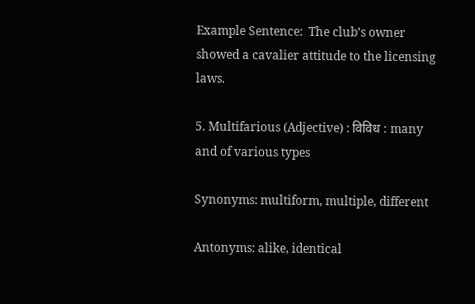Example Sentence:  The club’s owner showed a cavalier attitude to the licensing laws.

5. Multifarious (Adjective) : विविध : many and of various types

Synonyms: multiform, multiple, different

Antonyms: alike, identical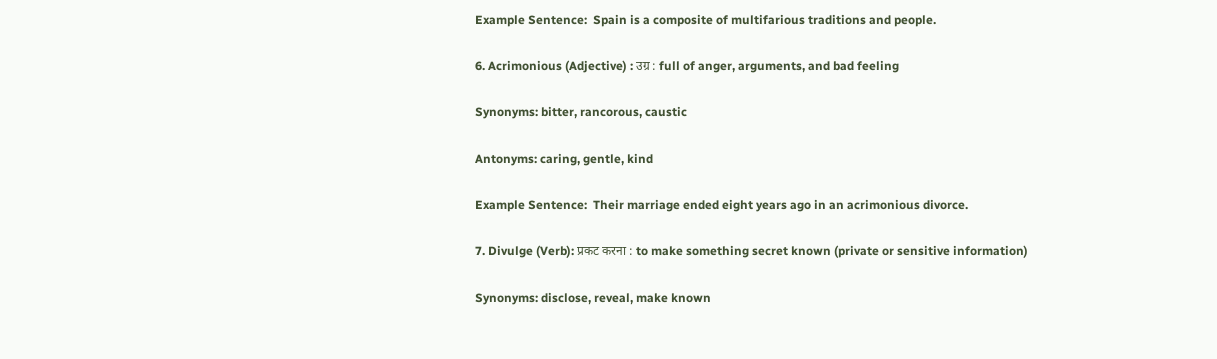Example Sentence:  Spain is a composite of multifarious traditions and people.

6. Acrimonious (Adjective) : उग्र : full of anger, arguments, and bad feeling

Synonyms: bitter, rancorous, caustic

Antonyms: caring, gentle, kind

Example Sentence:  Their marriage ended eight years ago in an acrimonious divorce.

7. Divulge (Verb): प्रकट करना : to make something secret known (private or sensitive information)

Synonyms: disclose, reveal, make known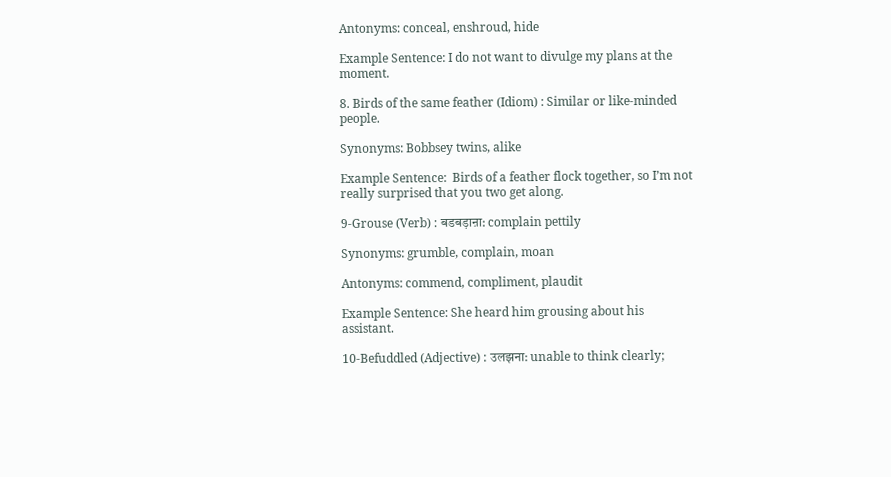Antonyms: conceal, enshroud, hide

Example Sentence: I do not want to divulge my plans at the moment.

8. Birds of the same feather (Idiom) : Similar or like-minded people.

Synonyms: Bobbsey twins, alike

Example Sentence:  Birds of a feather flock together, so I’m not really surprised that you two get along.

9-Grouse (Verb) : बडबड़ाऩा: complain pettily

Synonyms: grumble, complain, moan

Antonyms: commend, compliment, plaudit

Example Sentence: She heard him grousing about his assistant.

10-Befuddled (Adjective) : उलझना: unable to think clearly;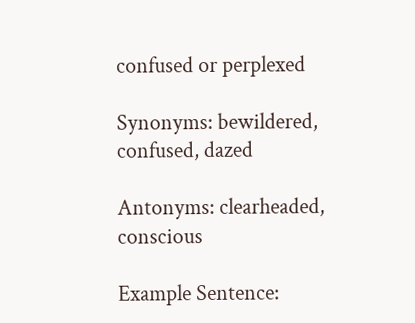confused or perplexed

Synonyms: bewildered, confused, dazed

Antonyms: clearheaded, conscious

Example Sentence: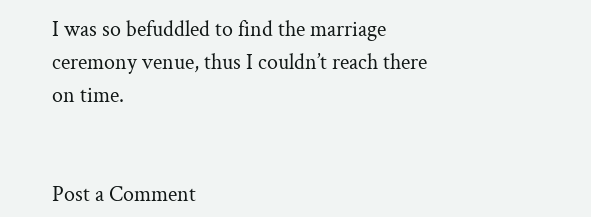I was so befuddled to find the marriage ceremony venue, thus I couldn’t reach there on time.


Post a Comment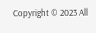Copyright © 2023 All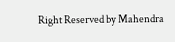Right Reserved by Mahendra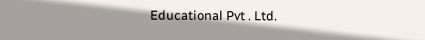Educational Pvt . Ltd.